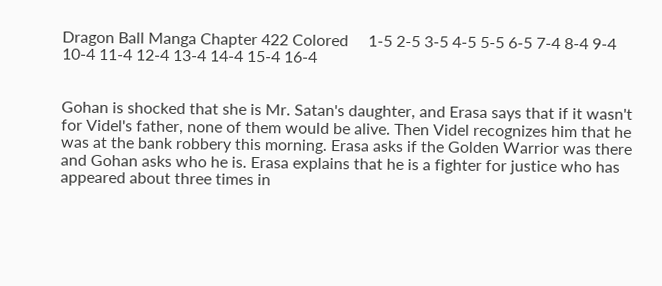Dragon Ball Manga Chapter 422 Colored     1-5 2-5 3-5 4-5 5-5 6-5 7-4 8-4 9-4 10-4 11-4 12-4 13-4 14-4 15-4 16-4


Gohan is shocked that she is Mr. Satan's daughter, and Erasa says that if it wasn't for Videl's father, none of them would be alive. Then Videl recognizes him that he was at the bank robbery this morning. Erasa asks if the Golden Warrior was there and Gohan asks who he is. Erasa explains that he is a fighter for justice who has appeared about three times in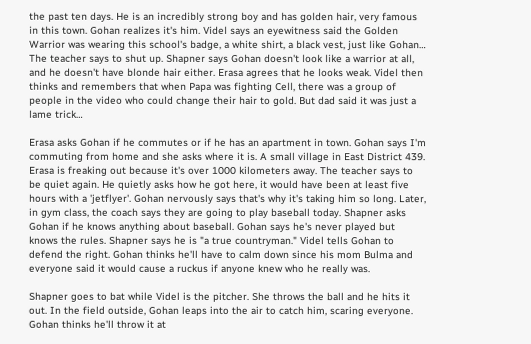the past ten days. He is an incredibly strong boy and has golden hair, very famous in this town. Gohan realizes it's him. Videl says an eyewitness said the Golden Warrior was wearing this school's badge, a white shirt, a black vest, just like Gohan… The teacher says to shut up. Shapner says Gohan doesn't look like a warrior at all, and he doesn't have blonde hair either. Erasa agrees that he looks weak. Videl then thinks and remembers that when Papa was fighting Cell, there was a group of people in the video who could change their hair to gold. But dad said it was just a lame trick…

Erasa asks Gohan if he commutes or if he has an apartment in town. Gohan says I'm commuting from home and she asks where it is. A small village in East District 439. Erasa is freaking out because it's over 1000 kilometers away. The teacher says to be quiet again. He quietly asks how he got here, it would have been at least five hours with a 'jetflyer'. Gohan nervously says that's why it's taking him so long. Later, in gym class, the coach says they are going to play baseball today. Shapner asks Gohan if he knows anything about baseball. Gohan says he's never played but knows the rules. Shapner says he is "a true countryman." Videl tells Gohan to defend the right. Gohan thinks he'll have to calm down since his mom Bulma and everyone said it would cause a ruckus if anyone knew who he really was.

Shapner goes to bat while Videl is the pitcher. She throws the ball and he hits it out. In the field outside, Gohan leaps into the air to catch him, scaring everyone. Gohan thinks he'll throw it at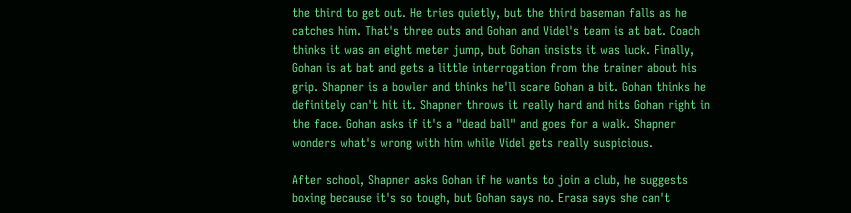the third to get out. He tries quietly, but the third baseman falls as he catches him. That's three outs and Gohan and Videl's team is at bat. Coach thinks it was an eight meter jump, but Gohan insists it was luck. Finally, Gohan is at bat and gets a little interrogation from the trainer about his grip. Shapner is a bowler and thinks he'll scare Gohan a bit. Gohan thinks he definitely can't hit it. Shapner throws it really hard and hits Gohan right in the face. Gohan asks if it's a "dead ball" and goes for a walk. Shapner wonders what's wrong with him while Videl gets really suspicious.

After school, Shapner asks Gohan if he wants to join a club, he suggests boxing because it's so tough, but Gohan says no. Erasa says she can't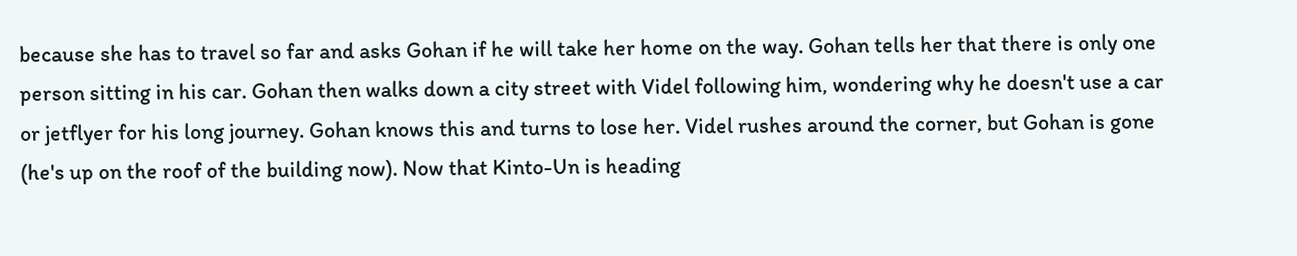because she has to travel so far and asks Gohan if he will take her home on the way. Gohan tells her that there is only one person sitting in his car. Gohan then walks down a city street with Videl following him, wondering why he doesn't use a car or jetflyer for his long journey. Gohan knows this and turns to lose her. Videl rushes around the corner, but Gohan is gone (he's up on the roof of the building now). Now that Kinto-Un is heading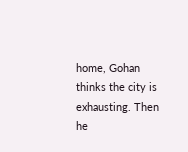home, Gohan thinks the city is exhausting. Then he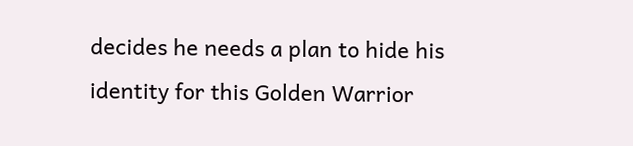decides he needs a plan to hide his identity for this Golden Warrior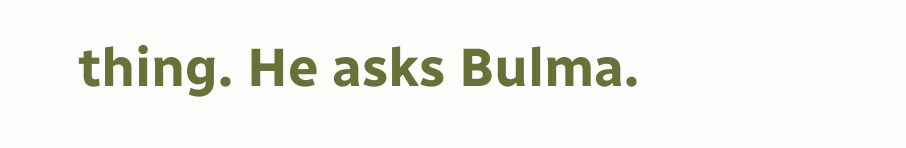thing. He asks Bulma.